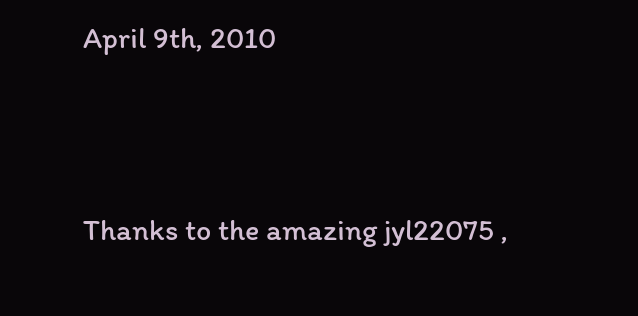April 9th, 2010



Thanks to the amazing jyl22075 ,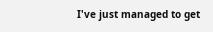I've just managed to get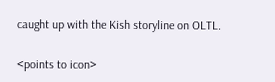caught up with the Kish storyline on OLTL.

<points to icon>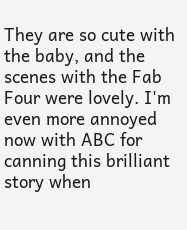They are so cute with the baby, and the scenes with the Fab Four were lovely. I'm even more annoyed now with ABC for canning this brilliant story when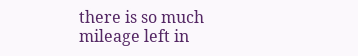there is so much mileage left in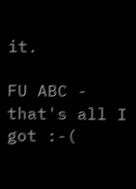it.

FU ABC - that's all I got :-(